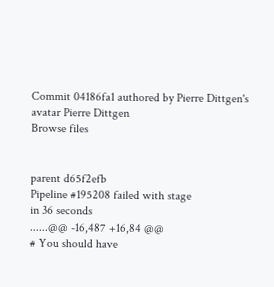Commit 04186fa1 authored by Pierre Dittgen's avatar Pierre Dittgen
Browse files


parent d65f2efb
Pipeline #195208 failed with stage
in 36 seconds
......@@ -16,487 +16,84 @@
# You should have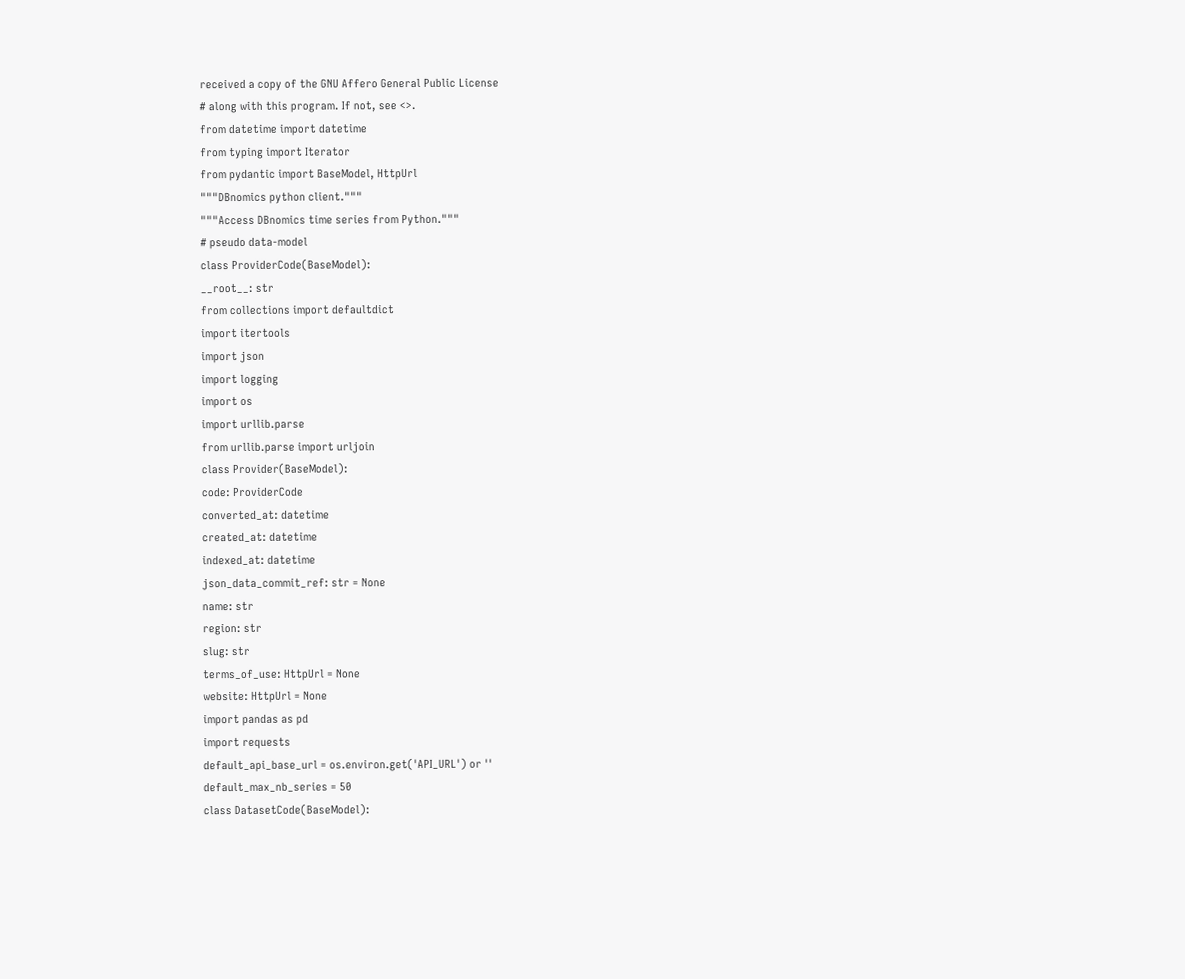received a copy of the GNU Affero General Public License
# along with this program. If not, see <>.
from datetime import datetime
from typing import Iterator
from pydantic import BaseModel, HttpUrl
"""DBnomics python client."""
"""Access DBnomics time series from Python."""
# pseudo data-model
class ProviderCode(BaseModel):
__root__: str
from collections import defaultdict
import itertools
import json
import logging
import os
import urllib.parse
from urllib.parse import urljoin
class Provider(BaseModel):
code: ProviderCode
converted_at: datetime
created_at: datetime
indexed_at: datetime
json_data_commit_ref: str = None
name: str
region: str
slug: str
terms_of_use: HttpUrl = None
website: HttpUrl = None
import pandas as pd
import requests
default_api_base_url = os.environ.get('API_URL') or ''
default_max_nb_series = 50
class DatasetCode(BaseModel):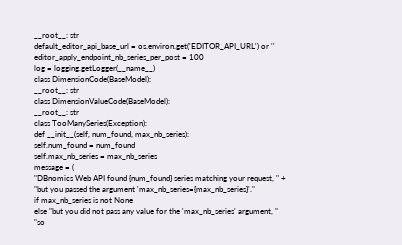__root__: str
default_editor_api_base_url = os.environ.get('EDITOR_API_URL') or ''
editor_apply_endpoint_nb_series_per_post = 100
log = logging.getLogger(__name__)
class DimensionCode(BaseModel):
__root__: str
class DimensionValueCode(BaseModel):
__root__: str
class TooManySeries(Exception):
def __init__(self, num_found, max_nb_series):
self.num_found = num_found
self.max_nb_series = max_nb_series
message = (
"DBnomics Web API found {num_found} series matching your request, " +
"but you passed the argument 'max_nb_series={max_nb_series}'."
if max_nb_series is not None
else "but you did not pass any value for the 'max_nb_series' argument, "
"so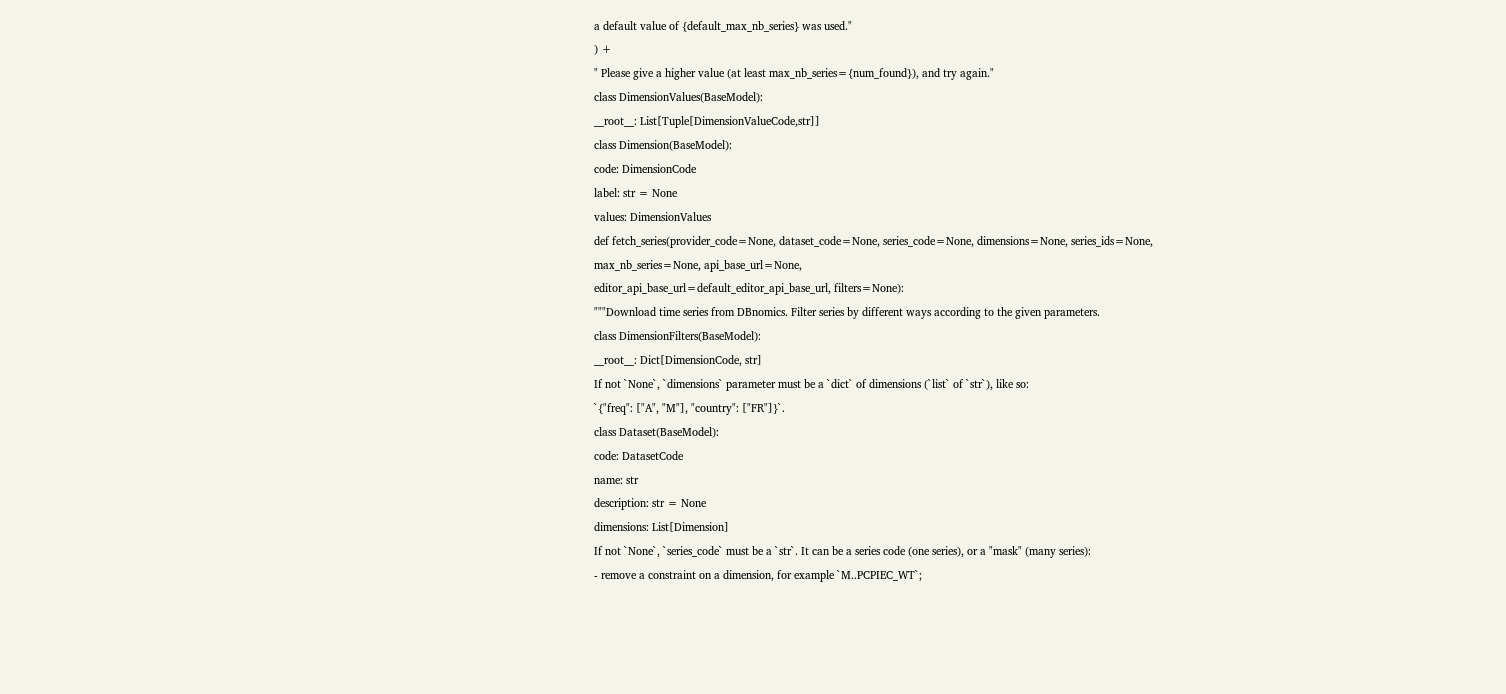a default value of {default_max_nb_series} was used."
) +
" Please give a higher value (at least max_nb_series={num_found}), and try again."
class DimensionValues(BaseModel):
__root__: List[Tuple[DimensionValueCode,str]]
class Dimension(BaseModel):
code: DimensionCode
label: str = None
values: DimensionValues
def fetch_series(provider_code=None, dataset_code=None, series_code=None, dimensions=None, series_ids=None,
max_nb_series=None, api_base_url=None,
editor_api_base_url=default_editor_api_base_url, filters=None):
"""Download time series from DBnomics. Filter series by different ways according to the given parameters.
class DimensionFilters(BaseModel):
__root__: Dict[DimensionCode, str]
If not `None`, `dimensions` parameter must be a `dict` of dimensions (`list` of `str`), like so:
`{"freq": ["A", "M"], "country": ["FR"]}`.
class Dataset(BaseModel):
code: DatasetCode
name: str
description: str = None
dimensions: List[Dimension]
If not `None`, `series_code` must be a `str`. It can be a series code (one series), or a "mask" (many series):
- remove a constraint on a dimension, for example `M..PCPIEC_WT`;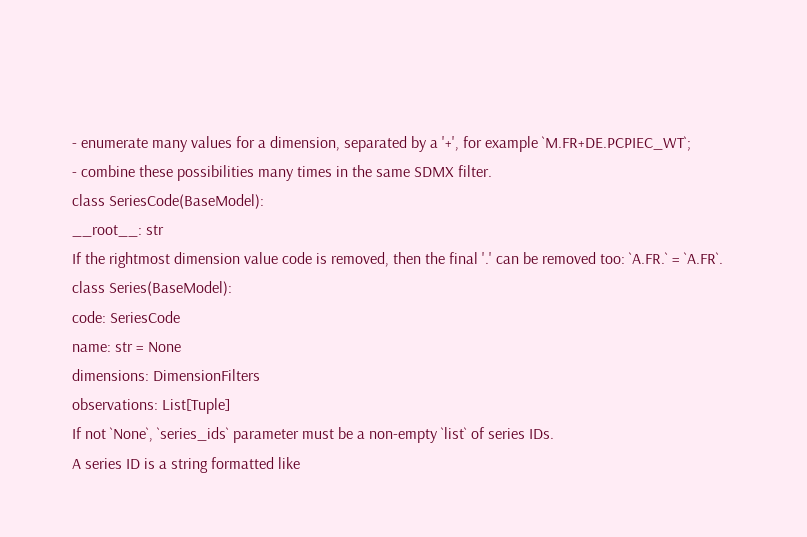- enumerate many values for a dimension, separated by a '+', for example `M.FR+DE.PCPIEC_WT`;
- combine these possibilities many times in the same SDMX filter.
class SeriesCode(BaseModel):
__root__: str
If the rightmost dimension value code is removed, then the final '.' can be removed too: `A.FR.` = `A.FR`.
class Series(BaseModel):
code: SeriesCode
name: str = None
dimensions: DimensionFilters
observations: List[Tuple]
If not `None`, `series_ids` parameter must be a non-empty `list` of series IDs.
A series ID is a string formatted like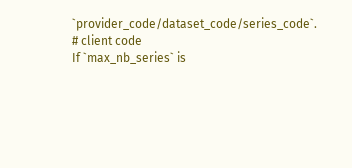`provider_code/dataset_code/series_code`.
# client code
If `max_nb_series` is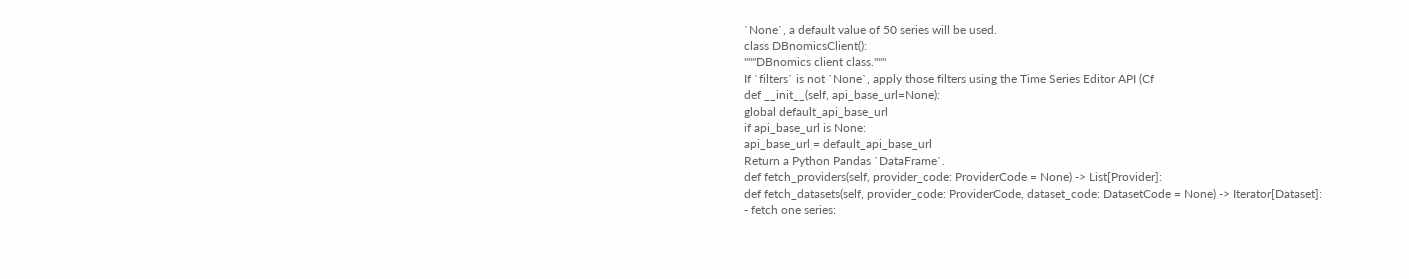`None`, a default value of 50 series will be used.
class DBnomicsClient():
"""DBnomics client class."""
If `filters` is not `None`, apply those filters using the Time Series Editor API (Cf
def __init__(self, api_base_url=None):
global default_api_base_url
if api_base_url is None:
api_base_url = default_api_base_url
Return a Python Pandas `DataFrame`.
def fetch_providers(self, provider_code: ProviderCode = None) -> List[Provider]:
def fetch_datasets(self, provider_code: ProviderCode, dataset_code: DatasetCode = None) -> Iterator[Dataset]:
- fetch one series: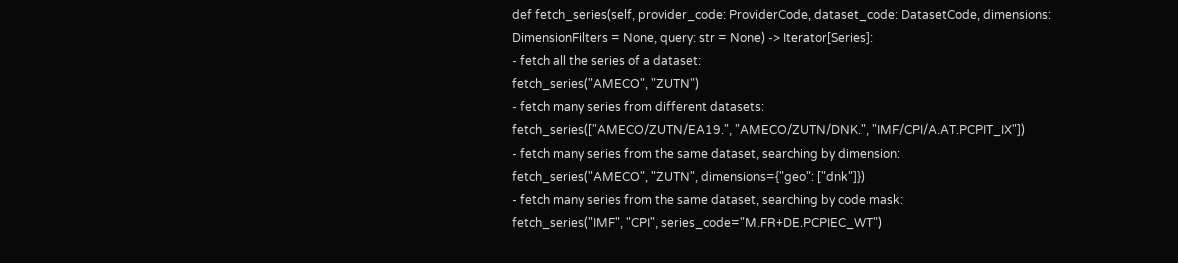def fetch_series(self, provider_code: ProviderCode, dataset_code: DatasetCode, dimensions: DimensionFilters = None, query: str = None) -> Iterator[Series]:
- fetch all the series of a dataset:
fetch_series("AMECO", "ZUTN")
- fetch many series from different datasets:
fetch_series(["AMECO/ZUTN/EA19.", "AMECO/ZUTN/DNK.", "IMF/CPI/A.AT.PCPIT_IX"])
- fetch many series from the same dataset, searching by dimension:
fetch_series("AMECO", "ZUTN", dimensions={"geo": ["dnk"]})
- fetch many series from the same dataset, searching by code mask:
fetch_series("IMF", "CPI", series_code="M.FR+DE.PCPIEC_WT")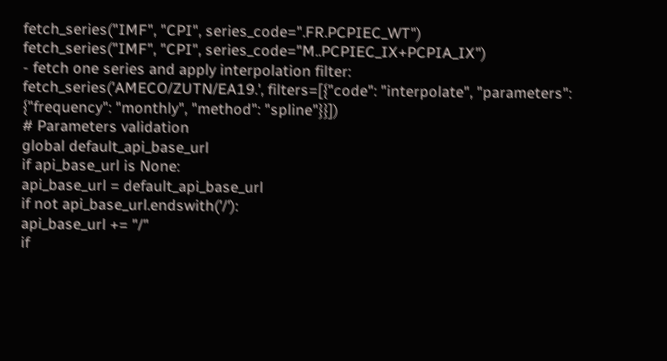fetch_series("IMF", "CPI", series_code=".FR.PCPIEC_WT")
fetch_series("IMF", "CPI", series_code="M..PCPIEC_IX+PCPIA_IX")
- fetch one series and apply interpolation filter:
fetch_series('AMECO/ZUTN/EA19.', filters=[{"code": "interpolate", "parameters": {"frequency": "monthly", "method": "spline"}}])
# Parameters validation
global default_api_base_url
if api_base_url is None:
api_base_url = default_api_base_url
if not api_base_url.endswith('/'):
api_base_url += "/"
if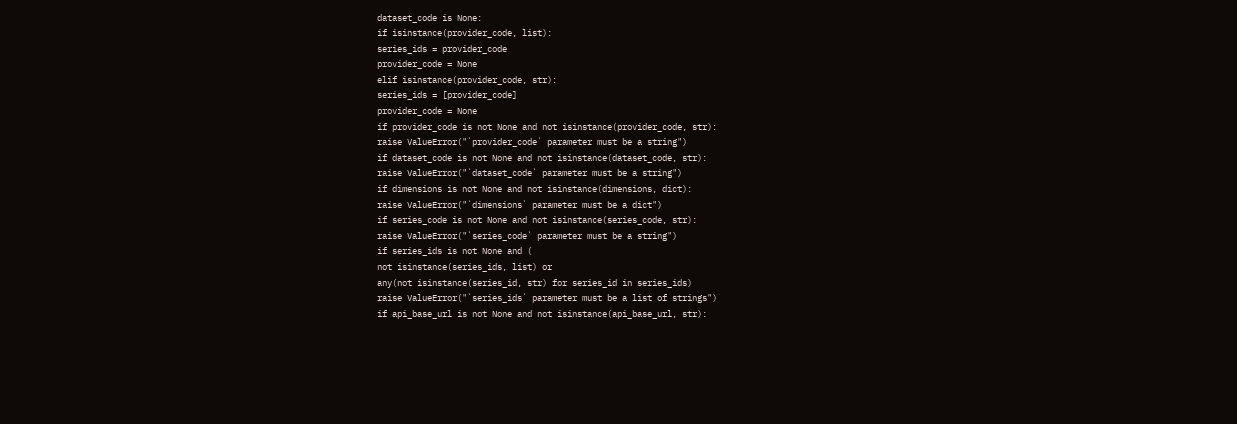dataset_code is None:
if isinstance(provider_code, list):
series_ids = provider_code
provider_code = None
elif isinstance(provider_code, str):
series_ids = [provider_code]
provider_code = None
if provider_code is not None and not isinstance(provider_code, str):
raise ValueError("`provider_code` parameter must be a string")
if dataset_code is not None and not isinstance(dataset_code, str):
raise ValueError("`dataset_code` parameter must be a string")
if dimensions is not None and not isinstance(dimensions, dict):
raise ValueError("`dimensions` parameter must be a dict")
if series_code is not None and not isinstance(series_code, str):
raise ValueError("`series_code` parameter must be a string")
if series_ids is not None and (
not isinstance(series_ids, list) or
any(not isinstance(series_id, str) for series_id in series_ids)
raise ValueError("`series_ids` parameter must be a list of strings")
if api_base_url is not None and not isinstance(api_base_url, str):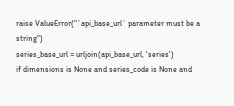raise ValueError("`api_base_url` parameter must be a string")
series_base_url = urljoin(api_base_url, 'series')
if dimensions is None and series_code is None and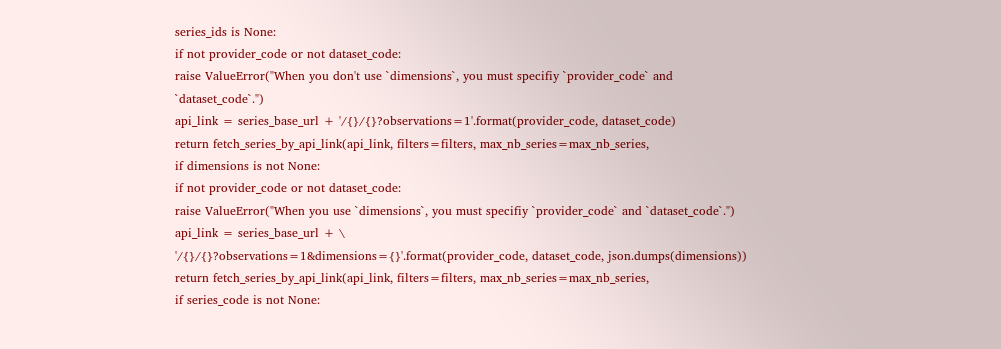series_ids is None:
if not provider_code or not dataset_code:
raise ValueError("When you don't use `dimensions`, you must specifiy `provider_code` and `dataset_code`.")
api_link = series_base_url + '/{}/{}?observations=1'.format(provider_code, dataset_code)
return fetch_series_by_api_link(api_link, filters=filters, max_nb_series=max_nb_series,
if dimensions is not None:
if not provider_code or not dataset_code:
raise ValueError("When you use `dimensions`, you must specifiy `provider_code` and `dataset_code`.")
api_link = series_base_url + \
'/{}/{}?observations=1&dimensions={}'.format(provider_code, dataset_code, json.dumps(dimensions))
return fetch_series_by_api_link(api_link, filters=filters, max_nb_series=max_nb_series,
if series_code is not None: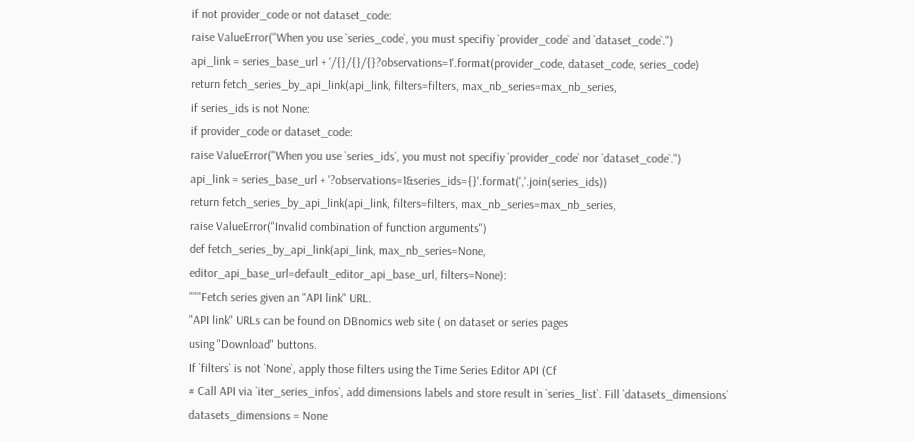if not provider_code or not dataset_code:
raise ValueError("When you use `series_code`, you must specifiy `provider_code` and `dataset_code`.")
api_link = series_base_url + '/{}/{}/{}?observations=1'.format(provider_code, dataset_code, series_code)
return fetch_series_by_api_link(api_link, filters=filters, max_nb_series=max_nb_series,
if series_ids is not None:
if provider_code or dataset_code:
raise ValueError("When you use `series_ids`, you must not specifiy `provider_code` nor `dataset_code`.")
api_link = series_base_url + '?observations=1&series_ids={}'.format(','.join(series_ids))
return fetch_series_by_api_link(api_link, filters=filters, max_nb_series=max_nb_series,
raise ValueError("Invalid combination of function arguments")
def fetch_series_by_api_link(api_link, max_nb_series=None,
editor_api_base_url=default_editor_api_base_url, filters=None):
"""Fetch series given an "API link" URL.
"API link" URLs can be found on DBnomics web site ( on dataset or series pages
using "Download" buttons.
If `filters` is not `None`, apply those filters using the Time Series Editor API (Cf
# Call API via `iter_series_infos`, add dimensions labels and store result in `series_list`. Fill `datasets_dimensions`
datasets_dimensions = None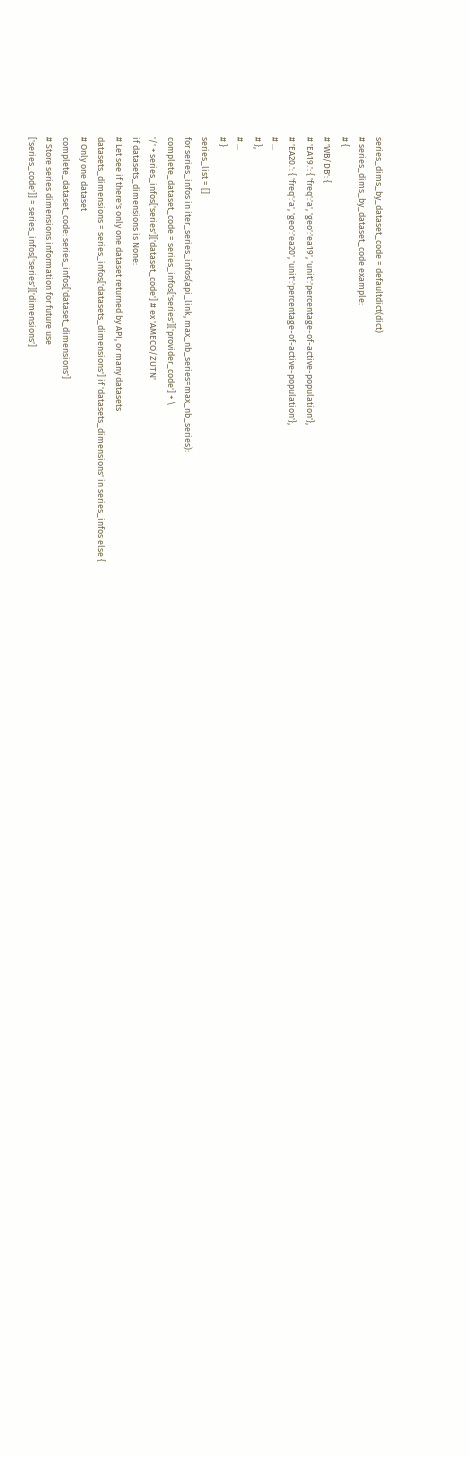series_dims_by_dataset_code = defaultdict(dict)
# series_dims_by_dataset_code example:
# {
# 'WB/DB': {
# 'EA19.': { 'freq':'a', 'geo':'ea19', 'unit':'percentage-of-active-population'},
# 'EA20.': { 'freq':'a', 'geo':'ea20', 'unit':'percentage-of-active-population'},
# ...
# },
# ...
# }
series_list = []
for series_infos in iter_series_infos(api_link, max_nb_series=max_nb_series):
complete_dataset_code = series_infos['series']['provider_code'] + \
'/' + series_infos['series']['dataset_code'] # ex 'AMECO/ZUTN'
if datasets_dimensions is None:
# Let see if there's only one dataset returned by API, or many datasets
datasets_dimensions = series_infos['datasets_dimensions'] if 'datasets_dimensions' in series_infos else {
# Only one dataset
complete_dataset_code: series_infos['dataset_dimensions']
# Store series dimensions information for future use
['series_code']] = series_infos['series']['dimensions']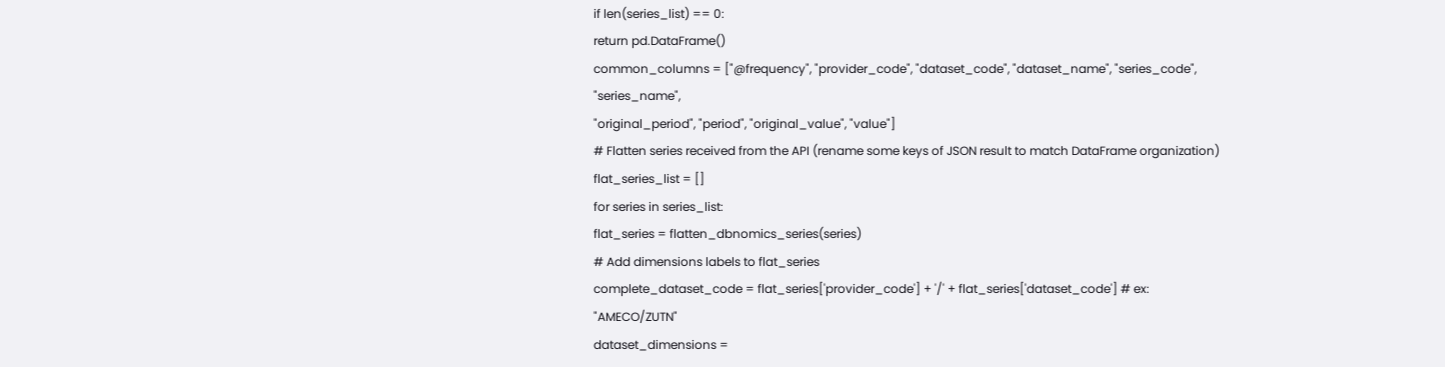if len(series_list) == 0:
return pd.DataFrame()
common_columns = ["@frequency", "provider_code", "dataset_code", "dataset_name", "series_code", "series_name",
"original_period", "period", "original_value", "value"]
# Flatten series received from the API (rename some keys of JSON result to match DataFrame organization)
flat_series_list = []
for series in series_list:
flat_series = flatten_dbnomics_series(series)
# Add dimensions labels to flat_series
complete_dataset_code = flat_series['provider_code'] + '/' + flat_series['dataset_code'] # ex: "AMECO/ZUTN"
dataset_dimensions =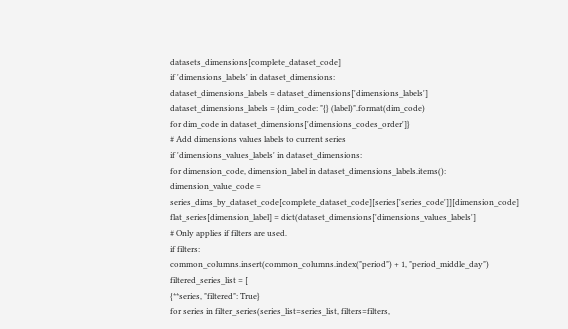datasets_dimensions[complete_dataset_code]
if 'dimensions_labels' in dataset_dimensions:
dataset_dimensions_labels = dataset_dimensions['dimensions_labels']
dataset_dimensions_labels = {dim_code: "{} (label)".format(dim_code)
for dim_code in dataset_dimensions['dimensions_codes_order']}
# Add dimensions values labels to current series
if 'dimensions_values_labels' in dataset_dimensions:
for dimension_code, dimension_label in dataset_dimensions_labels.items():
dimension_value_code = series_dims_by_dataset_code[complete_dataset_code][series['series_code']][dimension_code]
flat_series[dimension_label] = dict(dataset_dimensions['dimensions_values_labels']
# Only applies if filters are used.
if filters:
common_columns.insert(common_columns.index("period") + 1, "period_middle_day")
filtered_series_list = [
{**series, "filtered": True}
for series in filter_series(series_list=series_list, filters=filters,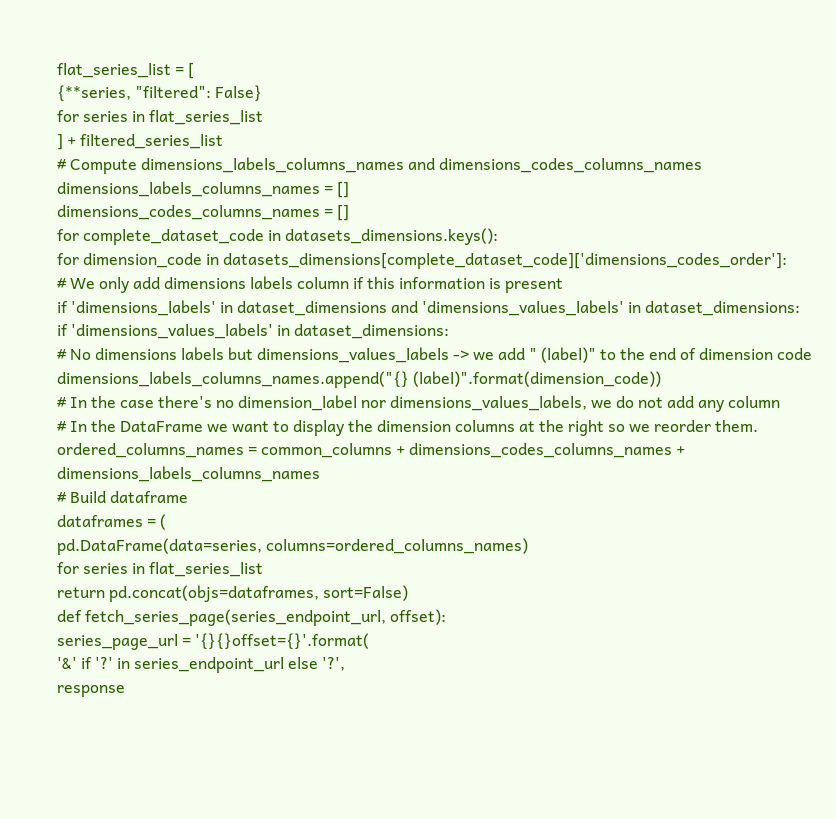flat_series_list = [
{**series, "filtered": False}
for series in flat_series_list
] + filtered_series_list
# Compute dimensions_labels_columns_names and dimensions_codes_columns_names
dimensions_labels_columns_names = []
dimensions_codes_columns_names = []
for complete_dataset_code in datasets_dimensions.keys():
for dimension_code in datasets_dimensions[complete_dataset_code]['dimensions_codes_order']:
# We only add dimensions labels column if this information is present
if 'dimensions_labels' in dataset_dimensions and 'dimensions_values_labels' in dataset_dimensions:
if 'dimensions_values_labels' in dataset_dimensions:
# No dimensions labels but dimensions_values_labels -> we add " (label)" to the end of dimension code
dimensions_labels_columns_names.append("{} (label)".format(dimension_code))
# In the case there's no dimension_label nor dimensions_values_labels, we do not add any column
# In the DataFrame we want to display the dimension columns at the right so we reorder them.
ordered_columns_names = common_columns + dimensions_codes_columns_names + dimensions_labels_columns_names
# Build dataframe
dataframes = (
pd.DataFrame(data=series, columns=ordered_columns_names)
for series in flat_series_list
return pd.concat(objs=dataframes, sort=False)
def fetch_series_page(series_endpoint_url, offset):
series_page_url = '{}{}offset={}'.format(
'&' if '?' in series_endpoint_url else '?',
response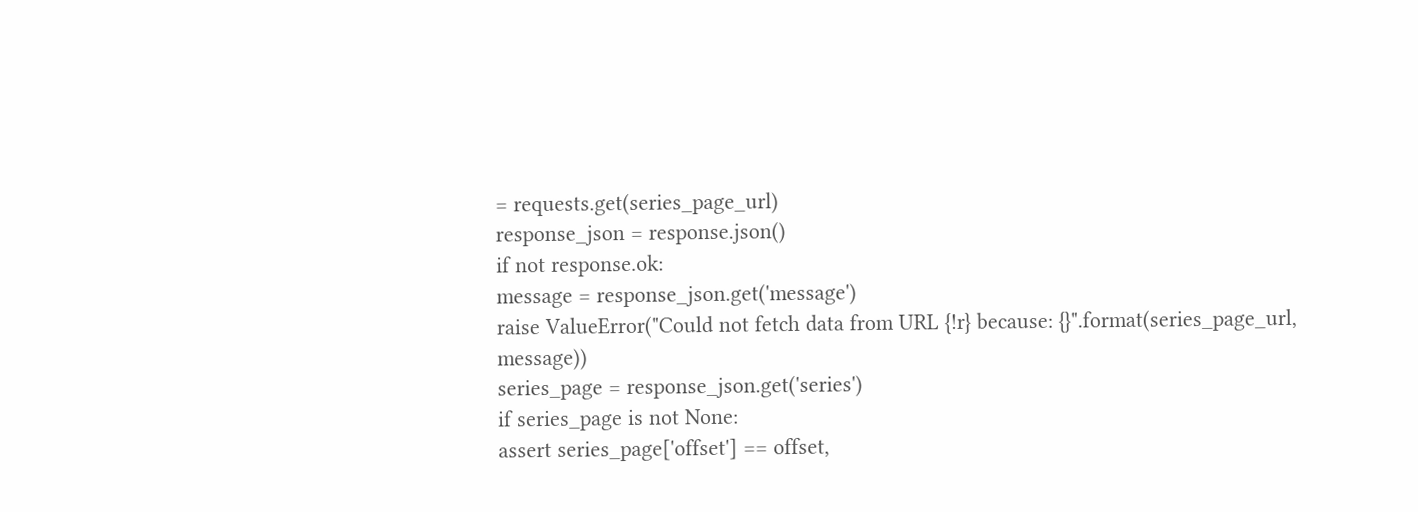= requests.get(series_page_url)
response_json = response.json()
if not response.ok:
message = response_json.get('message')
raise ValueError("Could not fetch data from URL {!r} because: {}".format(series_page_url, message))
series_page = response_json.get('series')
if series_page is not None:
assert series_page['offset'] == offset,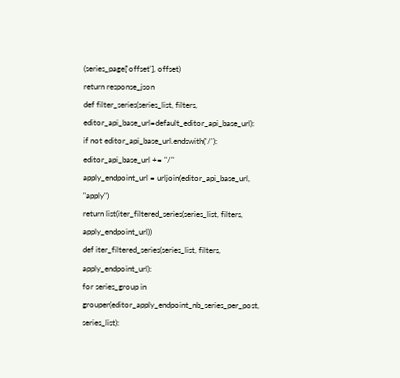(series_page['offset'], offset)
return response_json
def filter_series(series_list, filters, editor_api_base_url=default_editor_api_base_url):
if not editor_api_base_url.endswith('/'):
editor_api_base_url += "/"
apply_endpoint_url = urljoin(editor_api_base_url, "apply")
return list(iter_filtered_series(series_list, filters, apply_endpoint_url))
def iter_filtered_series(series_list, filters, apply_endpoint_url):
for series_group in grouper(editor_apply_endpoint_nb_series_per_post, series_list):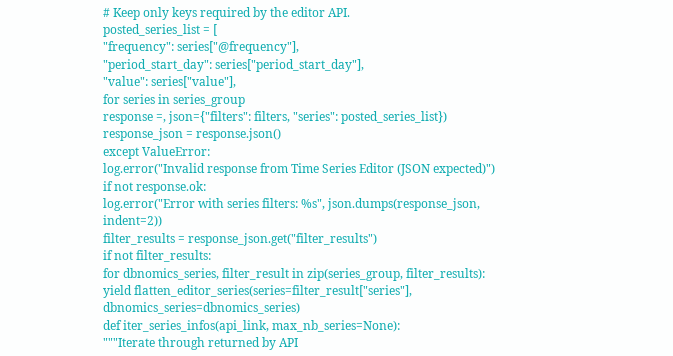# Keep only keys required by the editor API.
posted_series_list = [
"frequency": series["@frequency"],
"period_start_day": series["period_start_day"],
"value": series["value"],
for series in series_group
response =, json={"filters": filters, "series": posted_series_list})
response_json = response.json()
except ValueError:
log.error("Invalid response from Time Series Editor (JSON expected)")
if not response.ok:
log.error("Error with series filters: %s", json.dumps(response_json, indent=2))
filter_results = response_json.get("filter_results")
if not filter_results:
for dbnomics_series, filter_result in zip(series_group, filter_results):
yield flatten_editor_series(series=filter_result["series"], dbnomics_series=dbnomics_series)
def iter_series_infos(api_link, max_nb_series=None):
"""Iterate through returned by API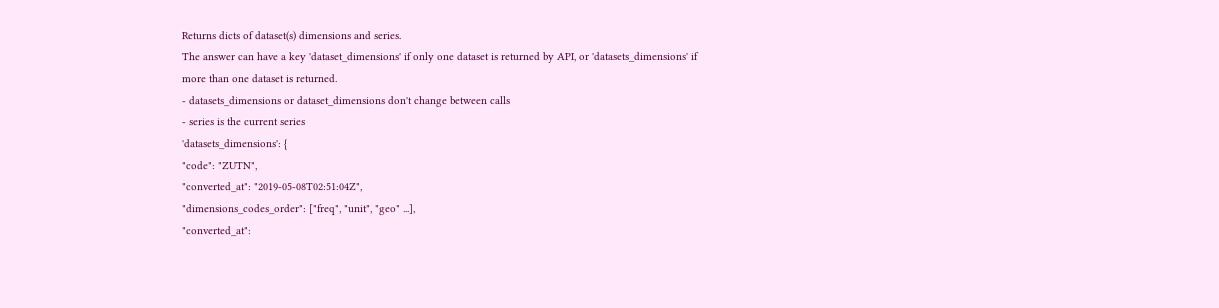Returns dicts of dataset(s) dimensions and series.
The answer can have a key 'dataset_dimensions' if only one dataset is returned by API, or 'datasets_dimensions' if
more than one dataset is returned.
- datasets_dimensions or dataset_dimensions don't change between calls
- series is the current series
'datasets_dimensions': {
"code": "ZUTN",
"converted_at": "2019-05-08T02:51:04Z",
"dimensions_codes_order": ["freq", "unit", "geo" ...],
"converted_at":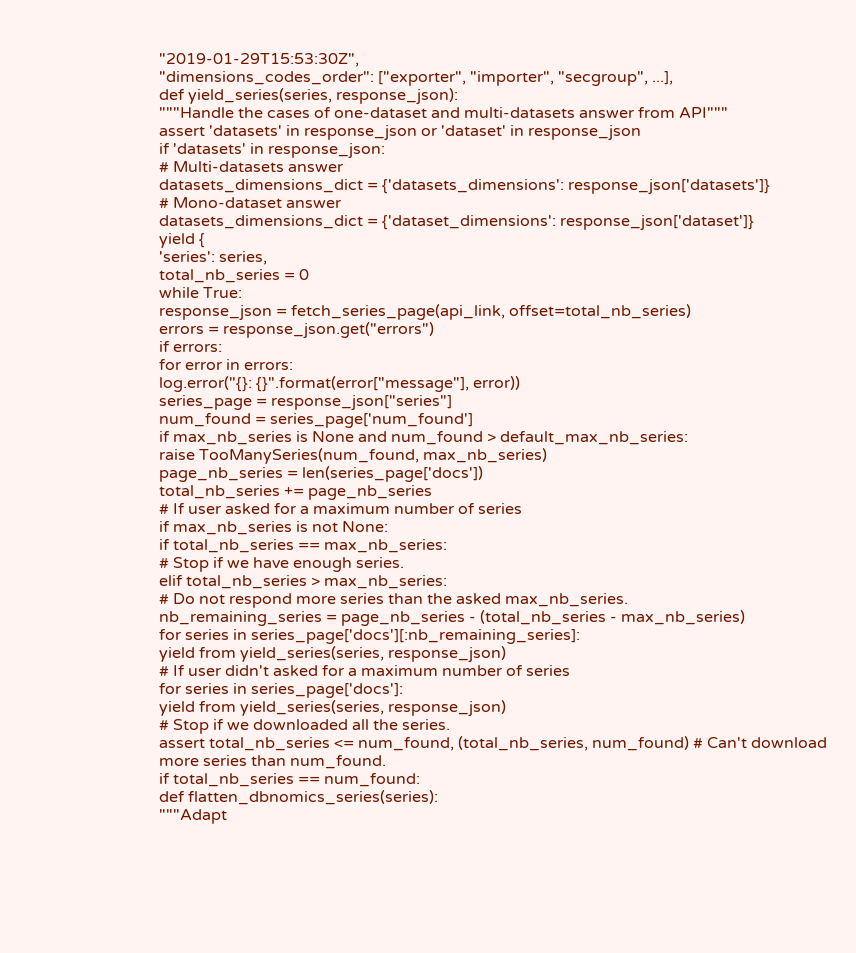"2019-01-29T15:53:30Z",
"dimensions_codes_order": ["exporter", "importer", "secgroup", ...],
def yield_series(series, response_json):
"""Handle the cases of one-dataset and multi-datasets answer from API"""
assert 'datasets' in response_json or 'dataset' in response_json
if 'datasets' in response_json:
# Multi-datasets answer
datasets_dimensions_dict = {'datasets_dimensions': response_json['datasets']}
# Mono-dataset answer
datasets_dimensions_dict = {'dataset_dimensions': response_json['dataset']}
yield {
'series': series,
total_nb_series = 0
while True:
response_json = fetch_series_page(api_link, offset=total_nb_series)
errors = response_json.get("errors")
if errors:
for error in errors:
log.error("{}: {}".format(error["message"], error))
series_page = response_json["series"]
num_found = series_page['num_found']
if max_nb_series is None and num_found > default_max_nb_series:
raise TooManySeries(num_found, max_nb_series)
page_nb_series = len(series_page['docs'])
total_nb_series += page_nb_series
# If user asked for a maximum number of series
if max_nb_series is not None:
if total_nb_series == max_nb_series:
# Stop if we have enough series.
elif total_nb_series > max_nb_series:
# Do not respond more series than the asked max_nb_series.
nb_remaining_series = page_nb_series - (total_nb_series - max_nb_series)
for series in series_page['docs'][:nb_remaining_series]:
yield from yield_series(series, response_json)
# If user didn't asked for a maximum number of series
for series in series_page['docs']:
yield from yield_series(series, response_json)
# Stop if we downloaded all the series.
assert total_nb_series <= num_found, (total_nb_series, num_found) # Can't download more series than num_found.
if total_nb_series == num_found:
def flatten_dbnomics_series(series):
"""Adapt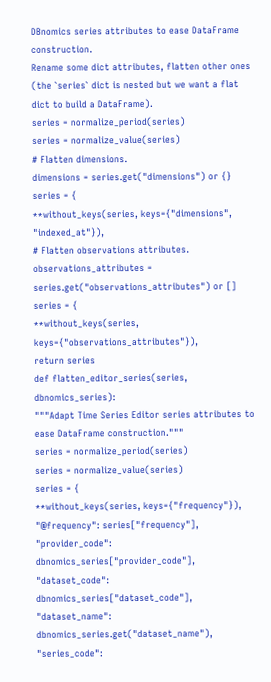DBnomics series attributes to ease DataFrame construction.
Rename some dict attributes, flatten other ones
(the `series` dict is nested but we want a flat dict to build a DataFrame).
series = normalize_period(series)
series = normalize_value(series)
# Flatten dimensions.
dimensions = series.get("dimensions") or {}
series = {
**without_keys(series, keys={"dimensions", "indexed_at"}),
# Flatten observations attributes.
observations_attributes = series.get("observations_attributes") or []
series = {
**without_keys(series, keys={"observations_attributes"}),
return series
def flatten_editor_series(series, dbnomics_series):
"""Adapt Time Series Editor series attributes to ease DataFrame construction."""
series = normalize_period(series)
series = normalize_value(series)
series = {
**without_keys(series, keys={"frequency"}),
"@frequency": series["frequency"],
"provider_code": dbnomics_series["provider_code"],
"dataset_code": dbnomics_series["dataset_code"],
"dataset_name": dbnomics_series.get("dataset_name"),
"series_code":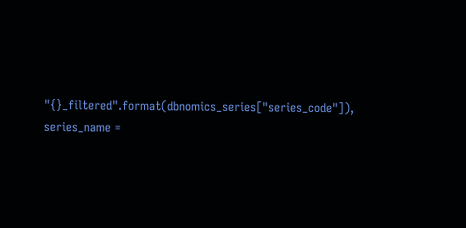"{}_filtered".format(dbnomics_series["series_code"]),
series_name =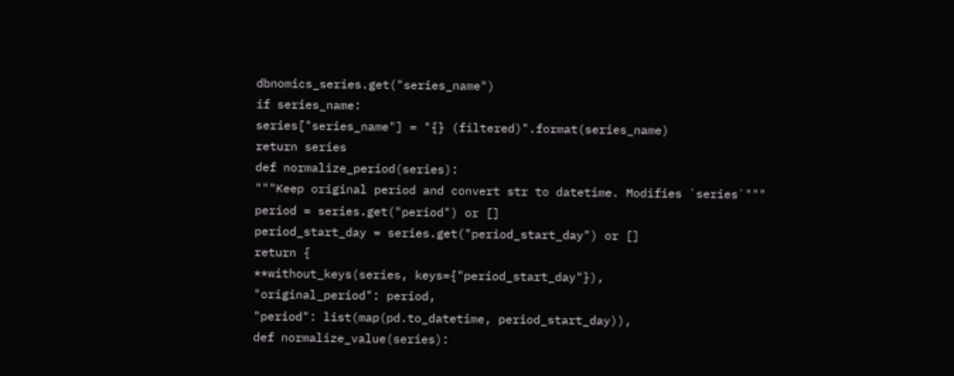dbnomics_series.get("series_name")
if series_name:
series["series_name"] = "{} (filtered)".format(series_name)
return series
def normalize_period(series):
"""Keep original period and convert str to datetime. Modifies `series`"""
period = series.get("period") or []
period_start_day = series.get("period_start_day") or []
return {
**without_keys(series, keys={"period_start_day"}),
"original_period": period,
"period": list(map(pd.to_datetime, period_start_day)),
def normalize_value(series):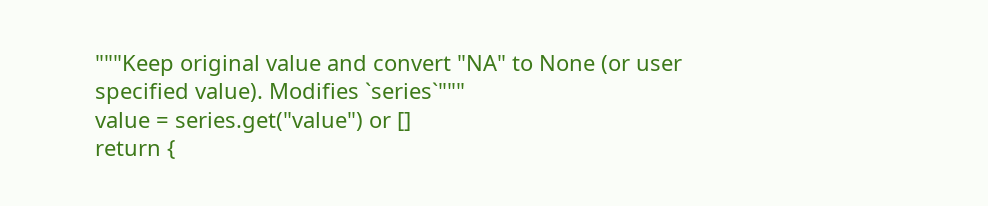"""Keep original value and convert "NA" to None (or user specified value). Modifies `series`"""
value = series.get("value") or []
return {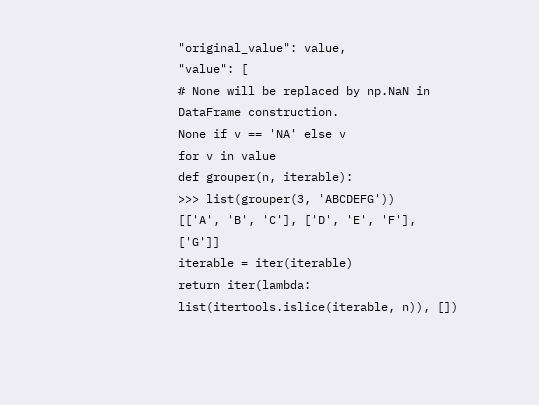"original_value": value,
"value": [
# None will be replaced by np.NaN in DataFrame construction.
None if v == 'NA' else v
for v in value
def grouper(n, iterable):
>>> list(grouper(3, 'ABCDEFG'))
[['A', 'B', 'C'], ['D', 'E', 'F'], ['G']]
iterable = iter(iterable)
return iter(lambda: list(itertools.islice(iterable, n)), [])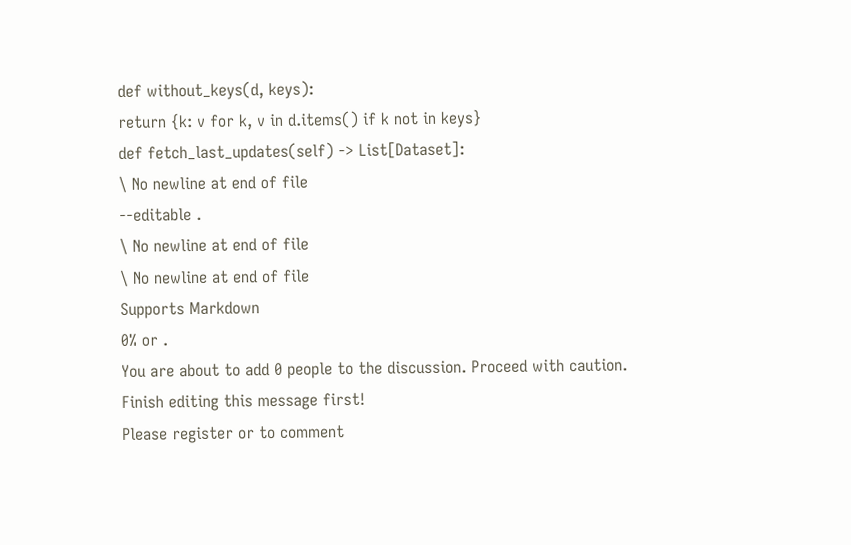def without_keys(d, keys):
return {k: v for k, v in d.items() if k not in keys}
def fetch_last_updates(self) -> List[Dataset]:
\ No newline at end of file
--editable .
\ No newline at end of file
\ No newline at end of file
Supports Markdown
0% or .
You are about to add 0 people to the discussion. Proceed with caution.
Finish editing this message first!
Please register or to comment